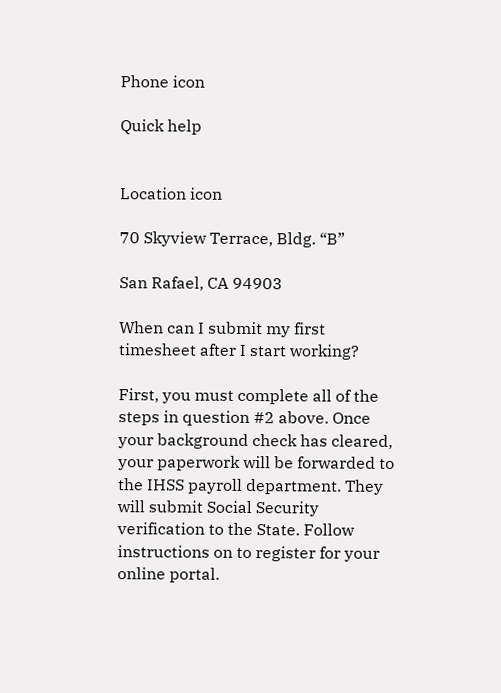Phone icon

Quick help


Location icon

70 Skyview Terrace, Bldg. “B”

San Rafael, CA 94903

When can I submit my first timesheet after I start working?

First, you must complete all of the steps in question #2 above. Once your background check has cleared, your paperwork will be forwarded to the IHSS payroll department. They will submit Social Security verification to the State. Follow instructions on to register for your online portal.